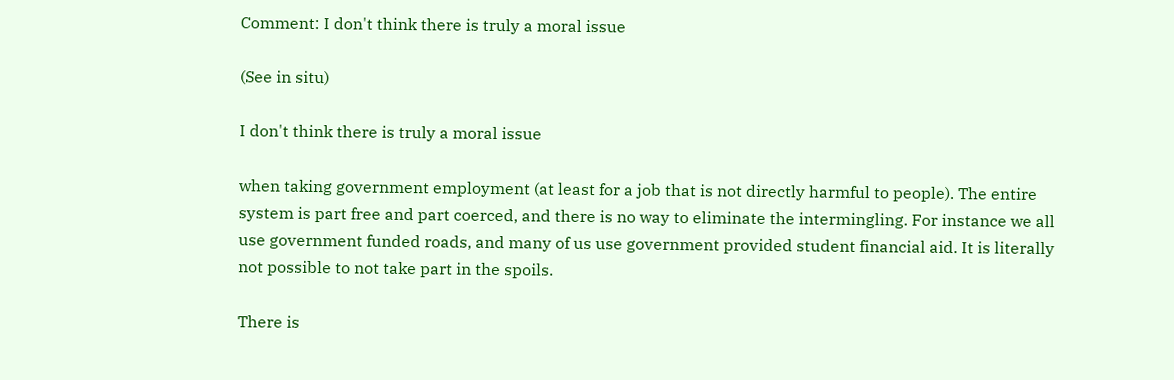Comment: I don't think there is truly a moral issue

(See in situ)

I don't think there is truly a moral issue

when taking government employment (at least for a job that is not directly harmful to people). The entire system is part free and part coerced, and there is no way to eliminate the intermingling. For instance we all use government funded roads, and many of us use government provided student financial aid. It is literally not possible to not take part in the spoils.

There is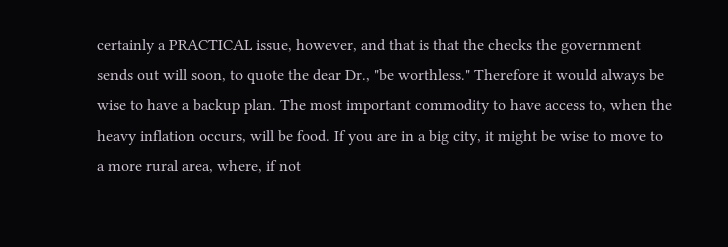certainly a PRACTICAL issue, however, and that is that the checks the government sends out will soon, to quote the dear Dr., "be worthless." Therefore it would always be wise to have a backup plan. The most important commodity to have access to, when the heavy inflation occurs, will be food. If you are in a big city, it might be wise to move to a more rural area, where, if not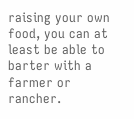raising your own food, you can at least be able to barter with a farmer or rancher.